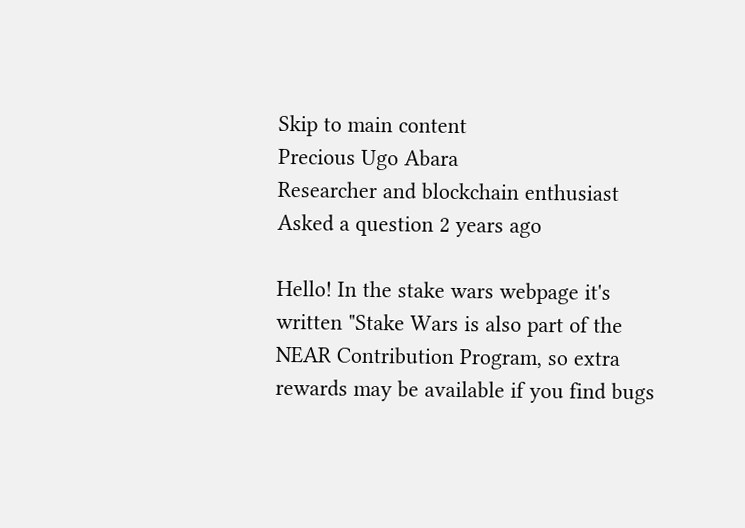Skip to main content
Precious Ugo Abara
Researcher and blockchain enthusiast
Asked a question 2 years ago

Hello! In the stake wars webpage it's written "Stake Wars is also part of the NEAR Contribution Program, so extra rewards may be available if you find bugs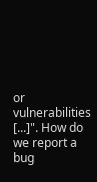or vulnerabilities [...]". How do we report a bug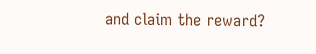and claim the reward?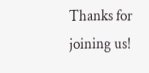Thanks for joining us!